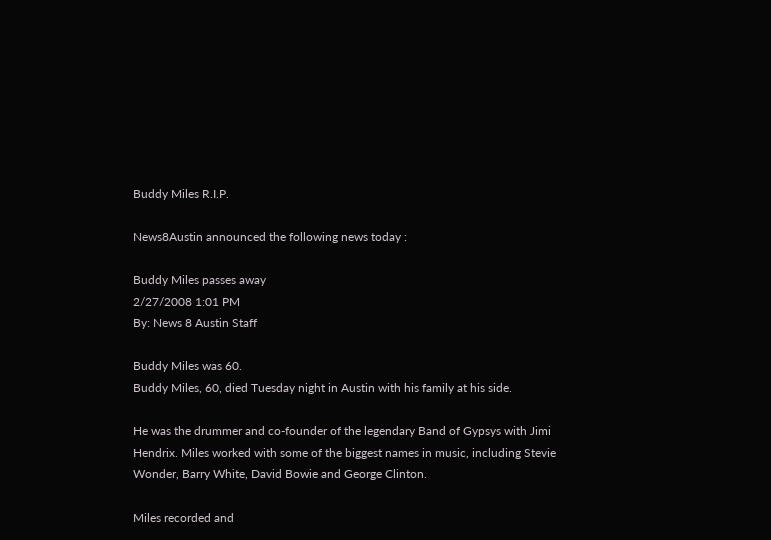Buddy Miles R.I.P.

News8Austin announced the following news today :

Buddy Miles passes away
2/27/2008 1:01 PM
By: News 8 Austin Staff

Buddy Miles was 60.
Buddy Miles, 60, died Tuesday night in Austin with his family at his side.

He was the drummer and co-founder of the legendary Band of Gypsys with Jimi Hendrix. Miles worked with some of the biggest names in music, including Stevie Wonder, Barry White, David Bowie and George Clinton.

Miles recorded and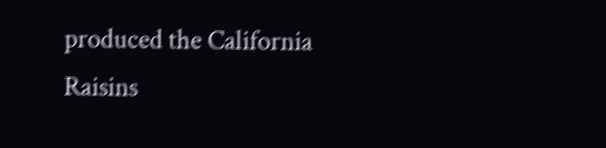produced the California Raisins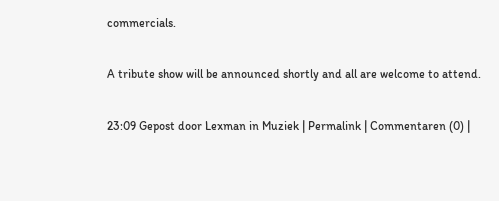commercials.

A tribute show will be announced shortly and all are welcome to attend.

23:09 Gepost door Lexman in Muziek | Permalink | Commentaren (0) |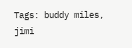Tags: buddy miles, jimi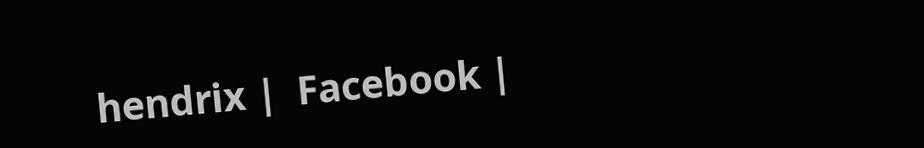hendrix |  Facebook |